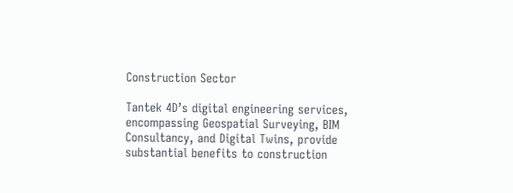Construction Sector

Tantek 4D’s digital engineering services, encompassing Geospatial Surveying, BIM Consultancy, and Digital Twins, provide substantial benefits to construction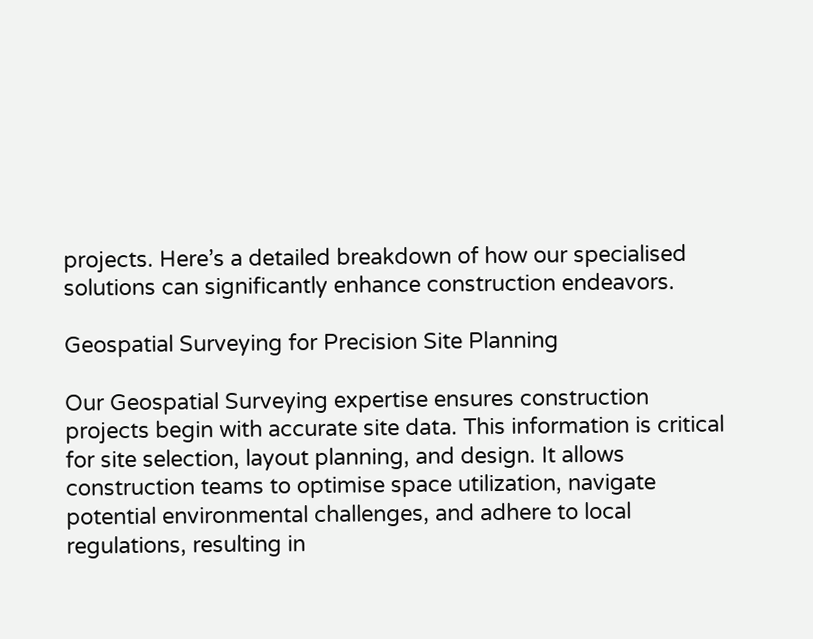projects. Here’s a detailed breakdown of how our specialised solutions can significantly enhance construction endeavors.

Geospatial Surveying for Precision Site Planning

Our Geospatial Surveying expertise ensures construction projects begin with accurate site data. This information is critical for site selection, layout planning, and design. It allows construction teams to optimise space utilization, navigate potential environmental challenges, and adhere to local regulations, resulting in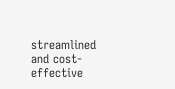streamlined and cost-effective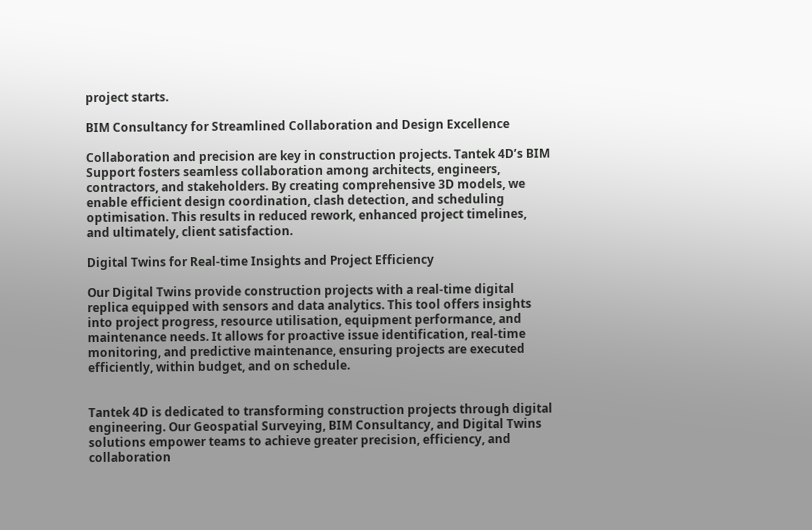project starts.

BIM Consultancy for Streamlined Collaboration and Design Excellence

Collaboration and precision are key in construction projects. Tantek 4D’s BIM Support fosters seamless collaboration among architects, engineers, contractors, and stakeholders. By creating comprehensive 3D models, we enable efficient design coordination, clash detection, and scheduling optimisation. This results in reduced rework, enhanced project timelines, and ultimately, client satisfaction.

Digital Twins for Real-time Insights and Project Efficiency

Our Digital Twins provide construction projects with a real-time digital replica equipped with sensors and data analytics. This tool offers insights into project progress, resource utilisation, equipment performance, and maintenance needs. It allows for proactive issue identification, real-time monitoring, and predictive maintenance, ensuring projects are executed efficiently, within budget, and on schedule.


Tantek 4D is dedicated to transforming construction projects through digital engineering. Our Geospatial Surveying, BIM Consultancy, and Digital Twins solutions empower teams to achieve greater precision, efficiency, and collaboration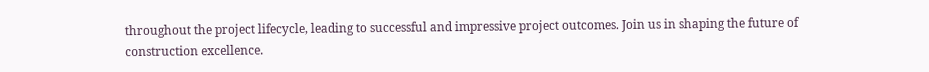throughout the project lifecycle, leading to successful and impressive project outcomes. Join us in shaping the future of construction excellence.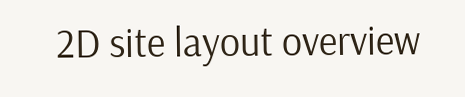2D site layout overview